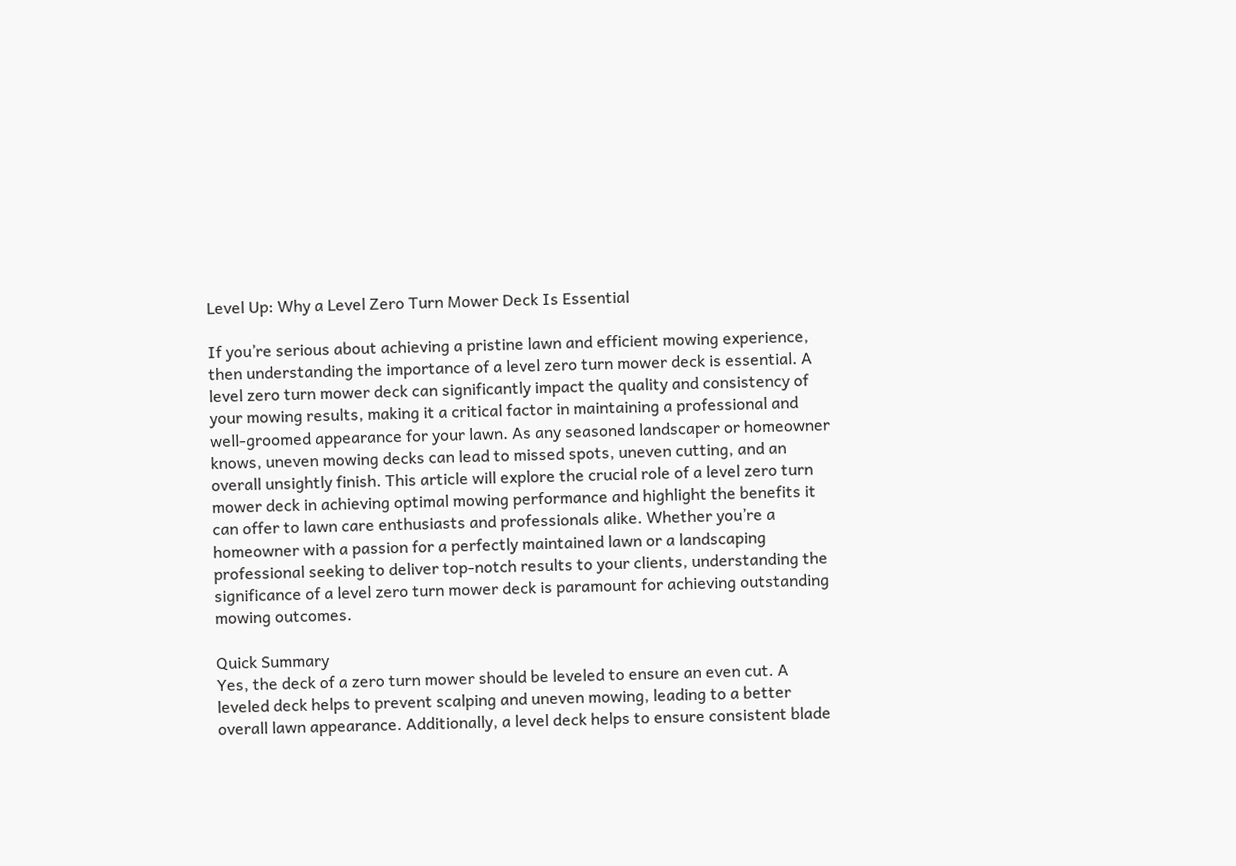Level Up: Why a Level Zero Turn Mower Deck Is Essential

If you’re serious about achieving a pristine lawn and efficient mowing experience, then understanding the importance of a level zero turn mower deck is essential. A level zero turn mower deck can significantly impact the quality and consistency of your mowing results, making it a critical factor in maintaining a professional and well-groomed appearance for your lawn. As any seasoned landscaper or homeowner knows, uneven mowing decks can lead to missed spots, uneven cutting, and an overall unsightly finish. This article will explore the crucial role of a level zero turn mower deck in achieving optimal mowing performance and highlight the benefits it can offer to lawn care enthusiasts and professionals alike. Whether you’re a homeowner with a passion for a perfectly maintained lawn or a landscaping professional seeking to deliver top-notch results to your clients, understanding the significance of a level zero turn mower deck is paramount for achieving outstanding mowing outcomes.

Quick Summary
Yes, the deck of a zero turn mower should be leveled to ensure an even cut. A leveled deck helps to prevent scalping and uneven mowing, leading to a better overall lawn appearance. Additionally, a level deck helps to ensure consistent blade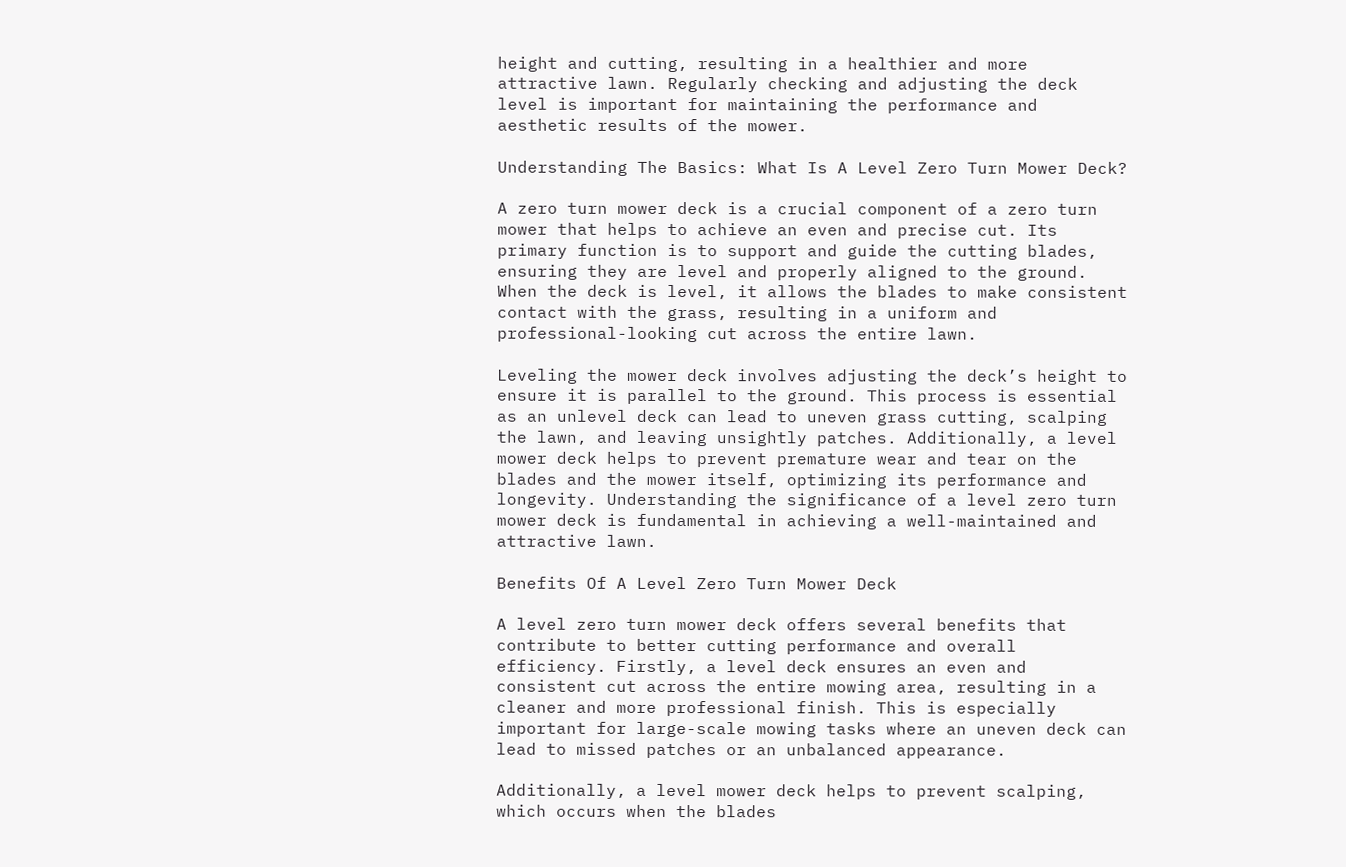height and cutting, resulting in a healthier and more attractive lawn. Regularly checking and adjusting the deck level is important for maintaining the performance and aesthetic results of the mower.

Understanding The Basics: What Is A Level Zero Turn Mower Deck?

A zero turn mower deck is a crucial component of a zero turn mower that helps to achieve an even and precise cut. Its primary function is to support and guide the cutting blades, ensuring they are level and properly aligned to the ground. When the deck is level, it allows the blades to make consistent contact with the grass, resulting in a uniform and professional-looking cut across the entire lawn.

Leveling the mower deck involves adjusting the deck’s height to ensure it is parallel to the ground. This process is essential as an unlevel deck can lead to uneven grass cutting, scalping the lawn, and leaving unsightly patches. Additionally, a level mower deck helps to prevent premature wear and tear on the blades and the mower itself, optimizing its performance and longevity. Understanding the significance of a level zero turn mower deck is fundamental in achieving a well-maintained and attractive lawn.

Benefits Of A Level Zero Turn Mower Deck

A level zero turn mower deck offers several benefits that contribute to better cutting performance and overall efficiency. Firstly, a level deck ensures an even and consistent cut across the entire mowing area, resulting in a cleaner and more professional finish. This is especially important for large-scale mowing tasks where an uneven deck can lead to missed patches or an unbalanced appearance.

Additionally, a level mower deck helps to prevent scalping, which occurs when the blades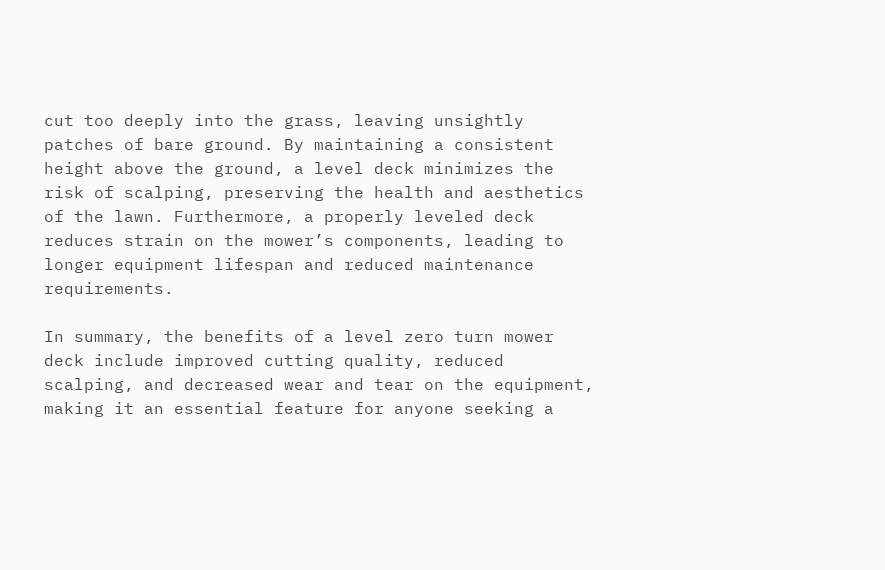cut too deeply into the grass, leaving unsightly patches of bare ground. By maintaining a consistent height above the ground, a level deck minimizes the risk of scalping, preserving the health and aesthetics of the lawn. Furthermore, a properly leveled deck reduces strain on the mower’s components, leading to longer equipment lifespan and reduced maintenance requirements.

In summary, the benefits of a level zero turn mower deck include improved cutting quality, reduced scalping, and decreased wear and tear on the equipment, making it an essential feature for anyone seeking a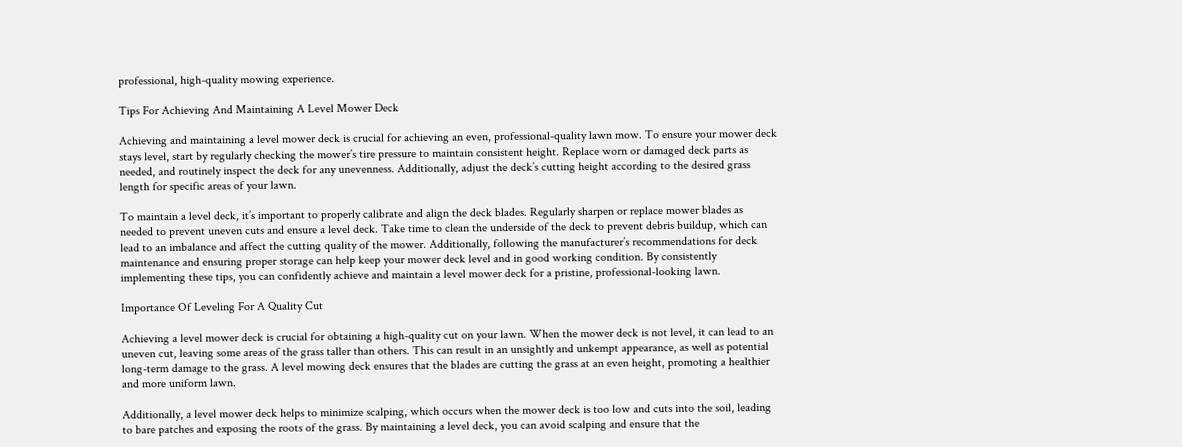professional, high-quality mowing experience.

Tips For Achieving And Maintaining A Level Mower Deck

Achieving and maintaining a level mower deck is crucial for achieving an even, professional-quality lawn mow. To ensure your mower deck stays level, start by regularly checking the mower’s tire pressure to maintain consistent height. Replace worn or damaged deck parts as needed, and routinely inspect the deck for any unevenness. Additionally, adjust the deck’s cutting height according to the desired grass length for specific areas of your lawn.

To maintain a level deck, it’s important to properly calibrate and align the deck blades. Regularly sharpen or replace mower blades as needed to prevent uneven cuts and ensure a level deck. Take time to clean the underside of the deck to prevent debris buildup, which can lead to an imbalance and affect the cutting quality of the mower. Additionally, following the manufacturer’s recommendations for deck maintenance and ensuring proper storage can help keep your mower deck level and in good working condition. By consistently implementing these tips, you can confidently achieve and maintain a level mower deck for a pristine, professional-looking lawn.

Importance Of Leveling For A Quality Cut

Achieving a level mower deck is crucial for obtaining a high-quality cut on your lawn. When the mower deck is not level, it can lead to an uneven cut, leaving some areas of the grass taller than others. This can result in an unsightly and unkempt appearance, as well as potential long-term damage to the grass. A level mowing deck ensures that the blades are cutting the grass at an even height, promoting a healthier and more uniform lawn.

Additionally, a level mower deck helps to minimize scalping, which occurs when the mower deck is too low and cuts into the soil, leading to bare patches and exposing the roots of the grass. By maintaining a level deck, you can avoid scalping and ensure that the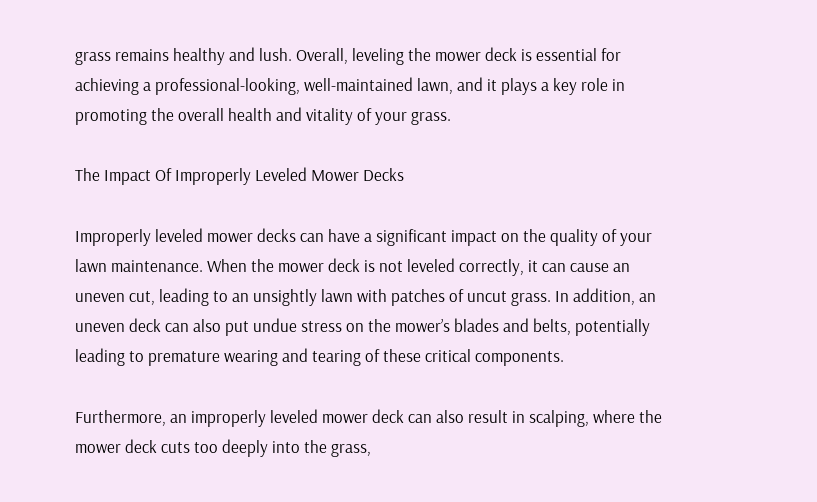grass remains healthy and lush. Overall, leveling the mower deck is essential for achieving a professional-looking, well-maintained lawn, and it plays a key role in promoting the overall health and vitality of your grass.

The Impact Of Improperly Leveled Mower Decks

Improperly leveled mower decks can have a significant impact on the quality of your lawn maintenance. When the mower deck is not leveled correctly, it can cause an uneven cut, leading to an unsightly lawn with patches of uncut grass. In addition, an uneven deck can also put undue stress on the mower’s blades and belts, potentially leading to premature wearing and tearing of these critical components.

Furthermore, an improperly leveled mower deck can also result in scalping, where the mower deck cuts too deeply into the grass,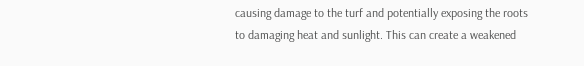causing damage to the turf and potentially exposing the roots to damaging heat and sunlight. This can create a weakened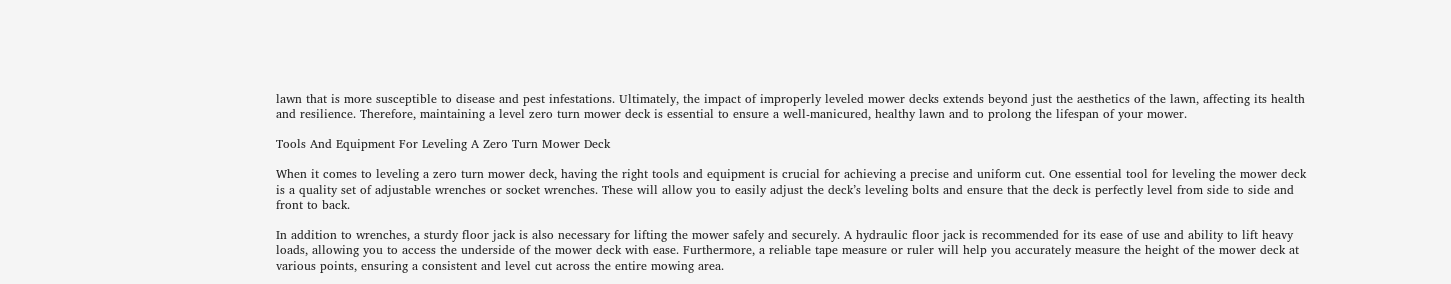lawn that is more susceptible to disease and pest infestations. Ultimately, the impact of improperly leveled mower decks extends beyond just the aesthetics of the lawn, affecting its health and resilience. Therefore, maintaining a level zero turn mower deck is essential to ensure a well-manicured, healthy lawn and to prolong the lifespan of your mower.

Tools And Equipment For Leveling A Zero Turn Mower Deck

When it comes to leveling a zero turn mower deck, having the right tools and equipment is crucial for achieving a precise and uniform cut. One essential tool for leveling the mower deck is a quality set of adjustable wrenches or socket wrenches. These will allow you to easily adjust the deck’s leveling bolts and ensure that the deck is perfectly level from side to side and front to back.

In addition to wrenches, a sturdy floor jack is also necessary for lifting the mower safely and securely. A hydraulic floor jack is recommended for its ease of use and ability to lift heavy loads, allowing you to access the underside of the mower deck with ease. Furthermore, a reliable tape measure or ruler will help you accurately measure the height of the mower deck at various points, ensuring a consistent and level cut across the entire mowing area.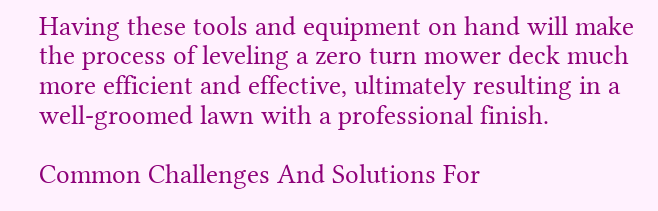Having these tools and equipment on hand will make the process of leveling a zero turn mower deck much more efficient and effective, ultimately resulting in a well-groomed lawn with a professional finish.

Common Challenges And Solutions For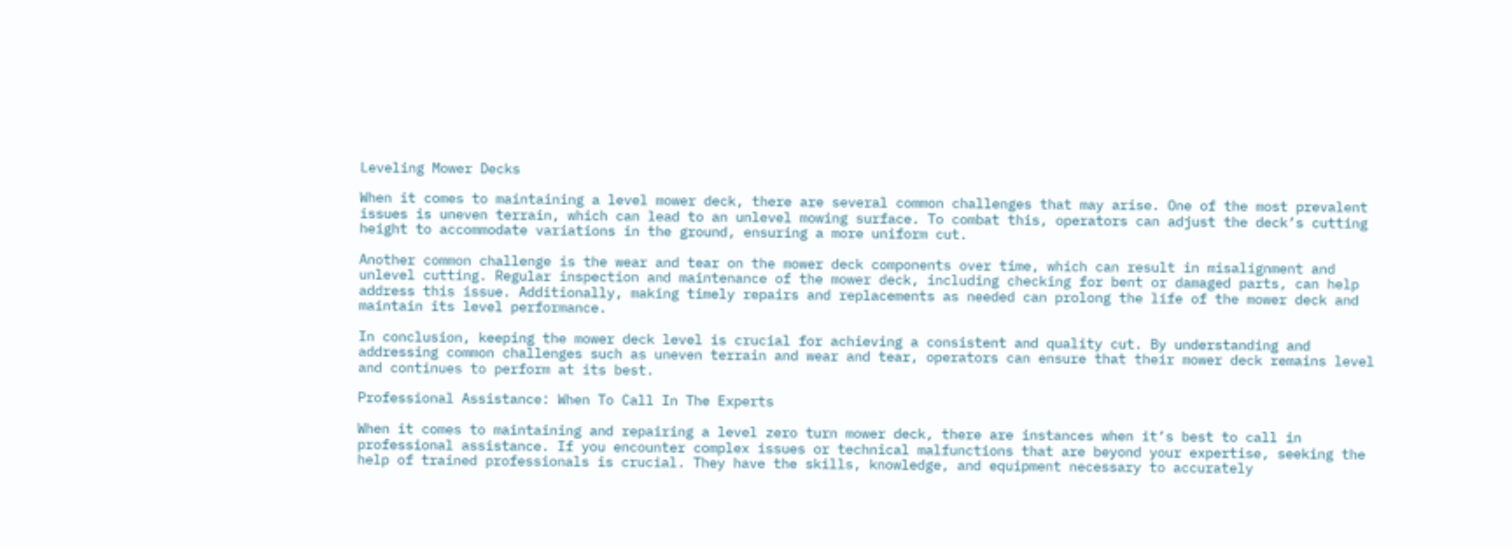Leveling Mower Decks

When it comes to maintaining a level mower deck, there are several common challenges that may arise. One of the most prevalent issues is uneven terrain, which can lead to an unlevel mowing surface. To combat this, operators can adjust the deck’s cutting height to accommodate variations in the ground, ensuring a more uniform cut.

Another common challenge is the wear and tear on the mower deck components over time, which can result in misalignment and unlevel cutting. Regular inspection and maintenance of the mower deck, including checking for bent or damaged parts, can help address this issue. Additionally, making timely repairs and replacements as needed can prolong the life of the mower deck and maintain its level performance.

In conclusion, keeping the mower deck level is crucial for achieving a consistent and quality cut. By understanding and addressing common challenges such as uneven terrain and wear and tear, operators can ensure that their mower deck remains level and continues to perform at its best.

Professional Assistance: When To Call In The Experts

When it comes to maintaining and repairing a level zero turn mower deck, there are instances when it’s best to call in professional assistance. If you encounter complex issues or technical malfunctions that are beyond your expertise, seeking the help of trained professionals is crucial. They have the skills, knowledge, and equipment necessary to accurately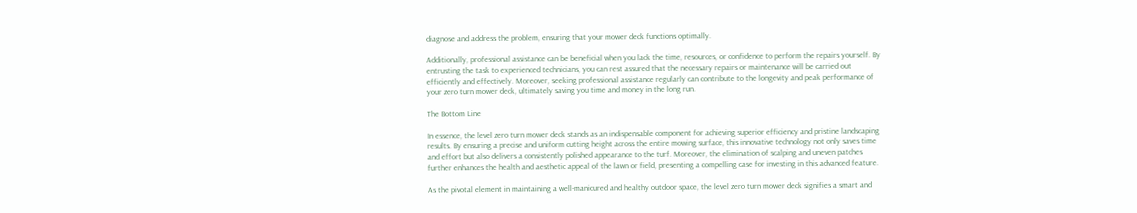diagnose and address the problem, ensuring that your mower deck functions optimally.

Additionally, professional assistance can be beneficial when you lack the time, resources, or confidence to perform the repairs yourself. By entrusting the task to experienced technicians, you can rest assured that the necessary repairs or maintenance will be carried out efficiently and effectively. Moreover, seeking professional assistance regularly can contribute to the longevity and peak performance of your zero turn mower deck, ultimately saving you time and money in the long run.

The Bottom Line

In essence, the level zero turn mower deck stands as an indispensable component for achieving superior efficiency and pristine landscaping results. By ensuring a precise and uniform cutting height across the entire mowing surface, this innovative technology not only saves time and effort but also delivers a consistently polished appearance to the turf. Moreover, the elimination of scalping and uneven patches further enhances the health and aesthetic appeal of the lawn or field, presenting a compelling case for investing in this advanced feature.

As the pivotal element in maintaining a well-manicured and healthy outdoor space, the level zero turn mower deck signifies a smart and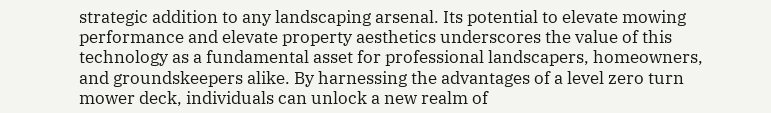strategic addition to any landscaping arsenal. Its potential to elevate mowing performance and elevate property aesthetics underscores the value of this technology as a fundamental asset for professional landscapers, homeowners, and groundskeepers alike. By harnessing the advantages of a level zero turn mower deck, individuals can unlock a new realm of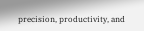precision, productivity, and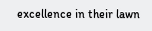excellence in their lawn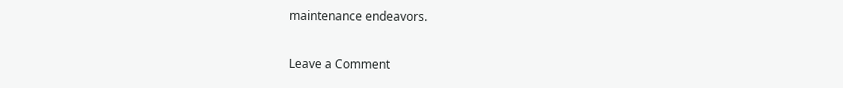maintenance endeavors.

Leave a Comment